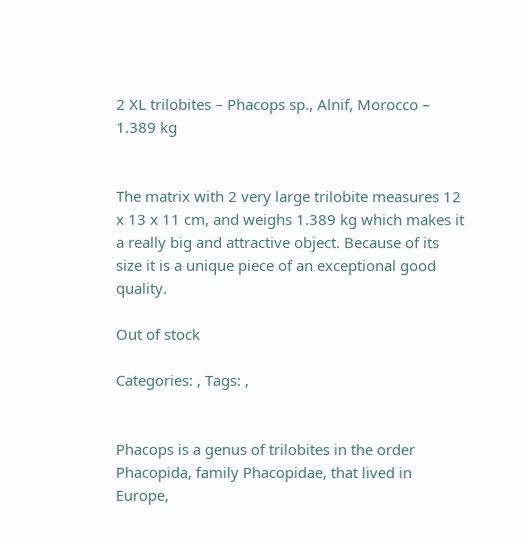2 XL trilobites – Phacops sp., Alnif, Morocco – 1.389 kg


The matrix with 2 very large trilobite measures 12 x 13 x 11 cm, and weighs 1.389 kg which makes it a really big and attractive object. Because of its size it is a unique piece of an exceptional good quality.

Out of stock

Categories: , Tags: ,


Phacops is a genus of trilobites in the order Phacopida, family Phacopidae, that lived in Europe,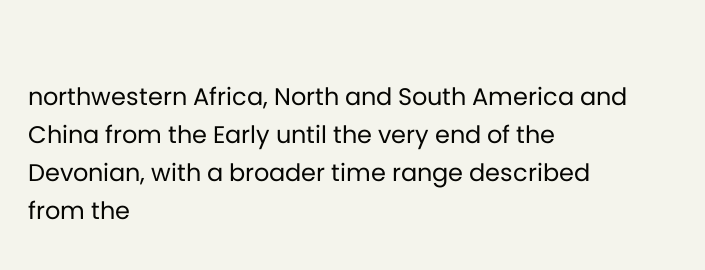northwestern Africa, North and South America and China from the Early until the very end of the Devonian, with a broader time range described from the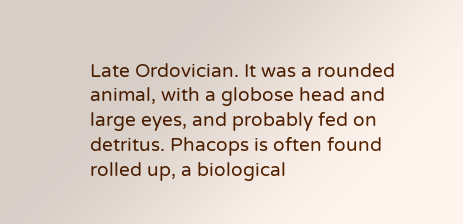Late Ordovician. It was a rounded animal, with a globose head and large eyes, and probably fed on detritus. Phacops is often found rolled up, a biological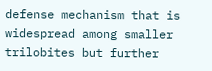defense mechanism that is widespread among smaller trilobites but further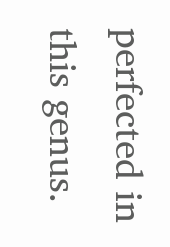perfected in this genus.